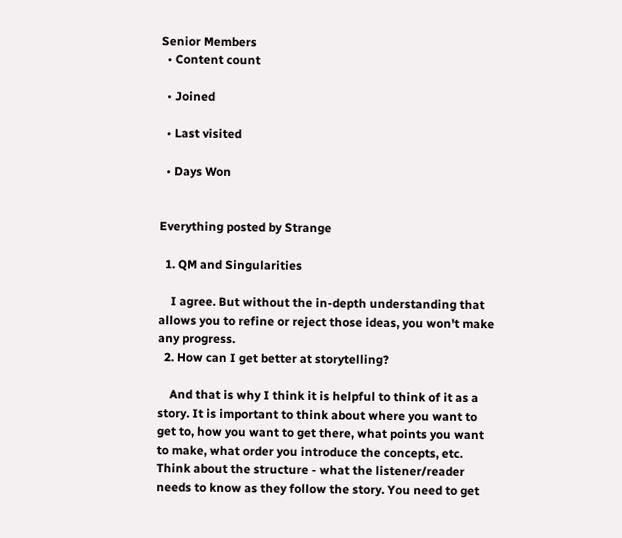Senior Members
  • Content count

  • Joined

  • Last visited

  • Days Won


Everything posted by Strange

  1. QM and Singularities

    I agree. But without the in-depth understanding that allows you to refine or reject those ideas, you won't make any progress.
  2. How can I get better at storytelling?

    And that is why I think it is helpful to think of it as a story. It is important to think about where you want to get to, how you want to get there, what points you want to make, what order you introduce the concepts, etc. Think about the structure - what the listener/reader needs to know as they follow the story. You need to get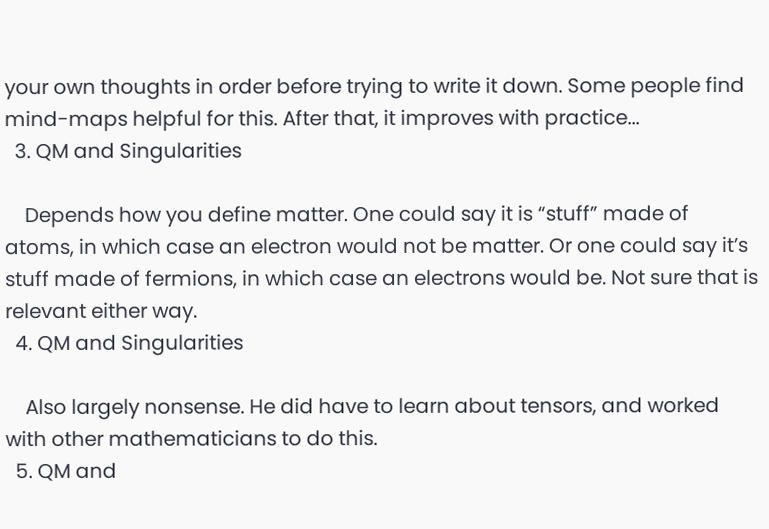your own thoughts in order before trying to write it down. Some people find mind-maps helpful for this. After that, it improves with practice...
  3. QM and Singularities

    Depends how you define matter. One could say it is “stuff” made of atoms, in which case an electron would not be matter. Or one could say it’s stuff made of fermions, in which case an electrons would be. Not sure that is relevant either way.
  4. QM and Singularities

    Also largely nonsense. He did have to learn about tensors, and worked with other mathematicians to do this.
  5. QM and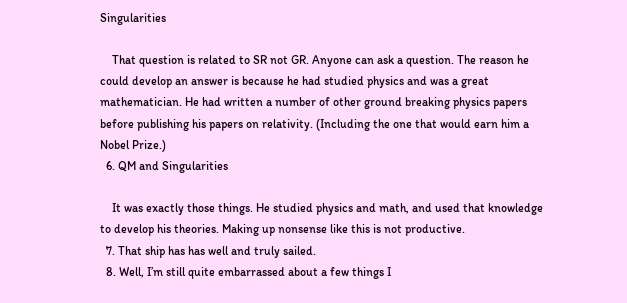Singularities

    That question is related to SR not GR. Anyone can ask a question. The reason he could develop an answer is because he had studied physics and was a great mathematician. He had written a number of other ground breaking physics papers before publishing his papers on relativity. (Including the one that would earn him a Nobel Prize.)
  6. QM and Singularities

    It was exactly those things. He studied physics and math, and used that knowledge to develop his theories. Making up nonsense like this is not productive.
  7. That ship has has well and truly sailed.
  8. Well, I’m still quite embarrassed about a few things I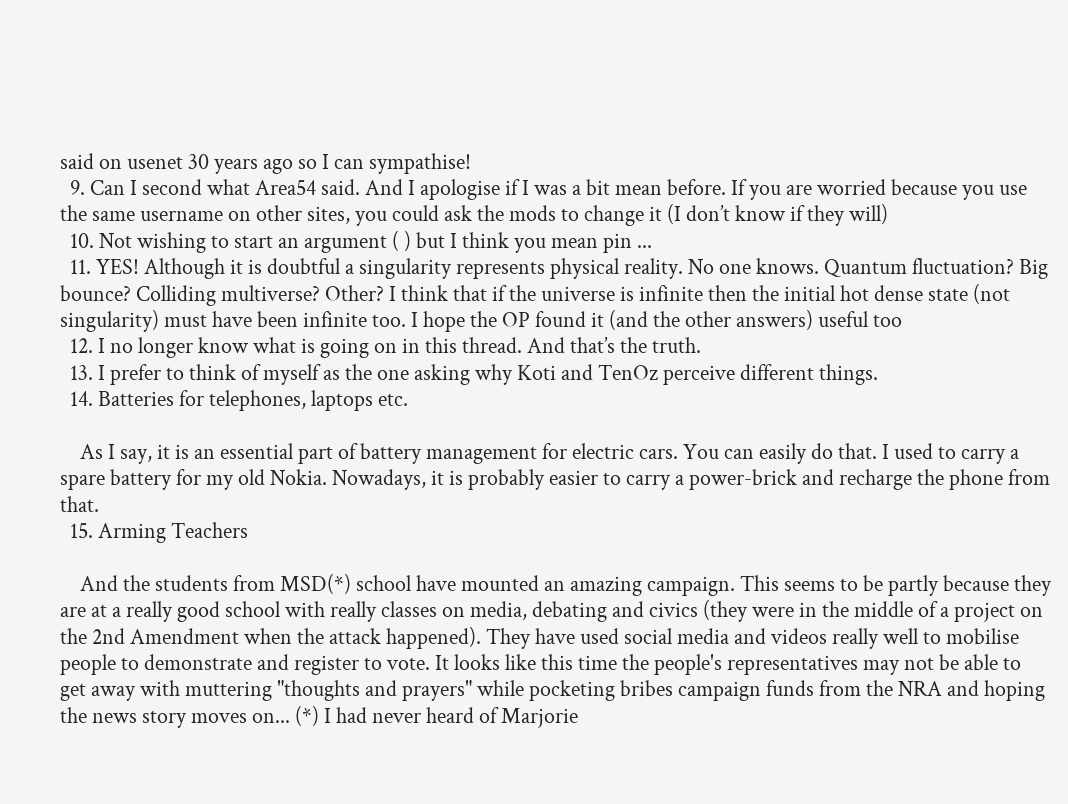said on usenet 30 years ago so I can sympathise!
  9. Can I second what Area54 said. And I apologise if I was a bit mean before. If you are worried because you use the same username on other sites, you could ask the mods to change it (I don’t know if they will)
  10. Not wishing to start an argument ( ) but I think you mean pin ...
  11. YES! Although it is doubtful a singularity represents physical reality. No one knows. Quantum fluctuation? Big bounce? Colliding multiverse? Other? I think that if the universe is infinite then the initial hot dense state (not singularity) must have been infinite too. I hope the OP found it (and the other answers) useful too
  12. I no longer know what is going on in this thread. And that’s the truth.
  13. I prefer to think of myself as the one asking why Koti and TenOz perceive different things.
  14. Batteries for telephones, laptops etc.

    As I say, it is an essential part of battery management for electric cars. You can easily do that. I used to carry a spare battery for my old Nokia. Nowadays, it is probably easier to carry a power-brick and recharge the phone from that.
  15. Arming Teachers

    And the students from MSD(*) school have mounted an amazing campaign. This seems to be partly because they are at a really good school with really classes on media, debating and civics (they were in the middle of a project on the 2nd Amendment when the attack happened). They have used social media and videos really well to mobilise people to demonstrate and register to vote. It looks like this time the people's representatives may not be able to get away with muttering "thoughts and prayers" while pocketing bribes campaign funds from the NRA and hoping the news story moves on... (*) I had never heard of Marjorie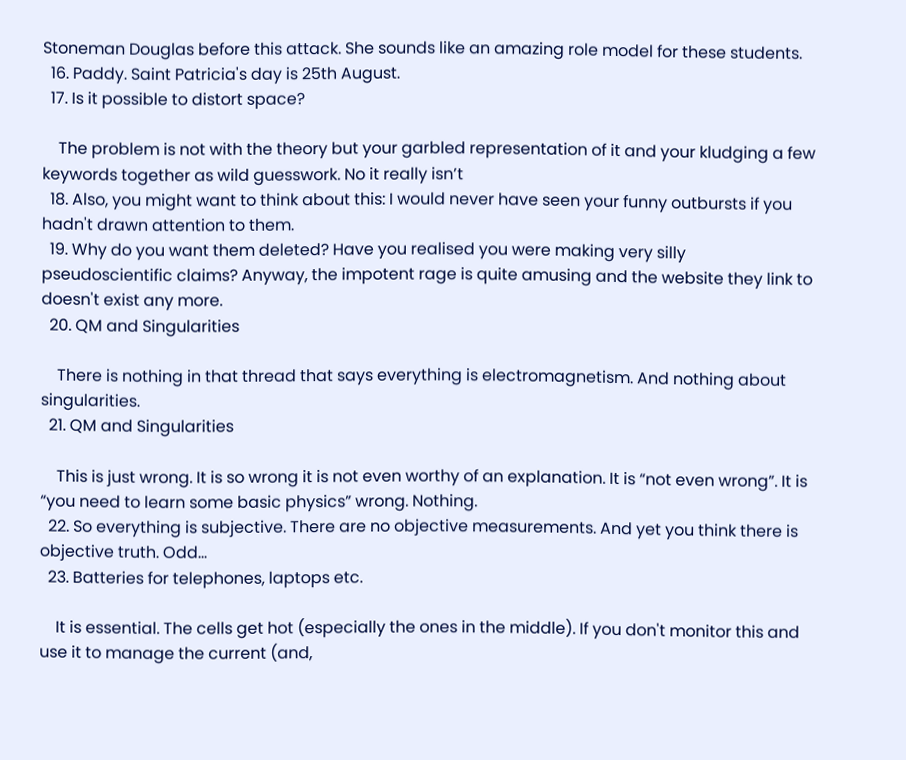Stoneman Douglas before this attack. She sounds like an amazing role model for these students.
  16. Paddy. Saint Patricia's day is 25th August.
  17. Is it possible to distort space?

    The problem is not with the theory but your garbled representation of it and your kludging a few keywords together as wild guesswork. No it really isn’t
  18. Also, you might want to think about this: I would never have seen your funny outbursts if you hadn't drawn attention to them.
  19. Why do you want them deleted? Have you realised you were making very silly pseudoscientific claims? Anyway, the impotent rage is quite amusing and the website they link to doesn't exist any more.
  20. QM and Singularities

    There is nothing in that thread that says everything is electromagnetism. And nothing about singularities.
  21. QM and Singularities

    This is just wrong. It is so wrong it is not even worthy of an explanation. It is “not even wrong”. It is “you need to learn some basic physics” wrong. Nothing.
  22. So everything is subjective. There are no objective measurements. And yet you think there is objective truth. Odd...
  23. Batteries for telephones, laptops etc.

    It is essential. The cells get hot (especially the ones in the middle). If you don't monitor this and use it to manage the current (and,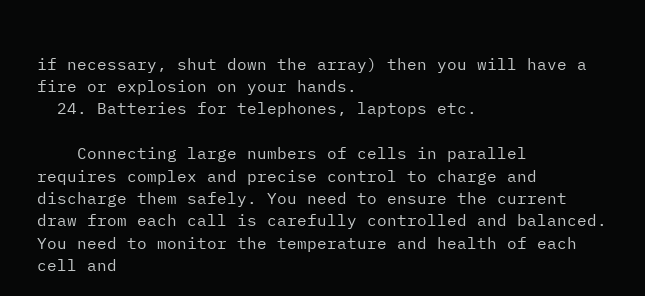if necessary, shut down the array) then you will have a fire or explosion on your hands.
  24. Batteries for telephones, laptops etc.

    Connecting large numbers of cells in parallel requires complex and precise control to charge and discharge them safely. You need to ensure the current draw from each call is carefully controlled and balanced. You need to monitor the temperature and health of each cell and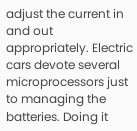adjust the current in and out appropriately. Electric cars devote several microprocessors just to managing the batteries. Doing it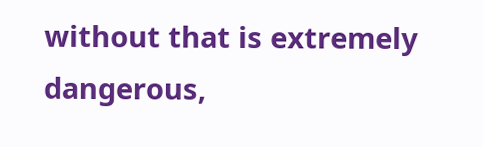without that is extremely dangerous,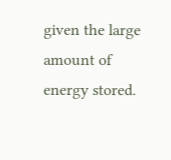given the large amount of energy stored.